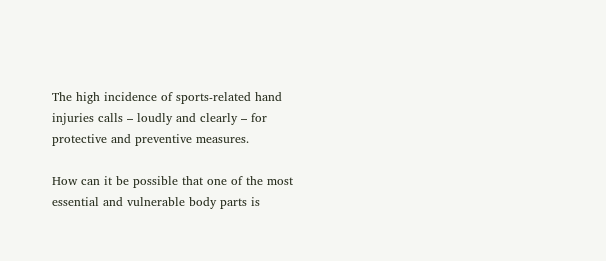The high incidence of sports-related hand injuries calls – loudly and clearly – for protective and preventive measures.

How can it be possible that one of the most essential and vulnerable body parts is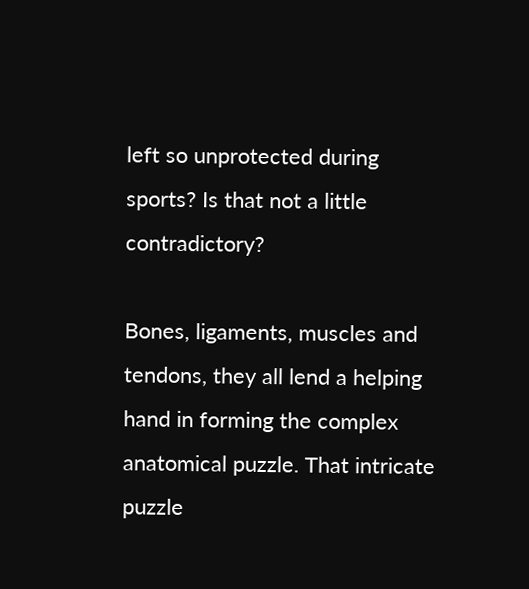left so unprotected during sports? Is that not a little contradictory?

Bones, ligaments, muscles and tendons, they all lend a helping hand in forming the complex anatomical puzzle. That intricate puzzle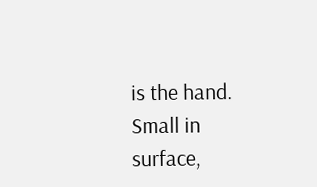is the hand. Small in surface,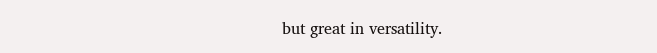but great in versatility.